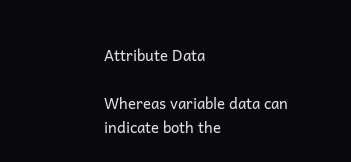Attribute Data

Whereas variable data can indicate both the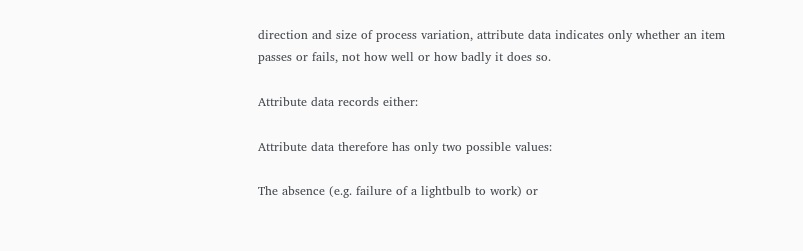direction and size of process variation, attribute data indicates only whether an item passes or fails, not how well or how badly it does so.

Attribute data records either:

Attribute data therefore has only two possible values:

The absence (e.g. failure of a lightbulb to work) or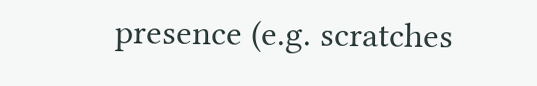presence (e.g. scratches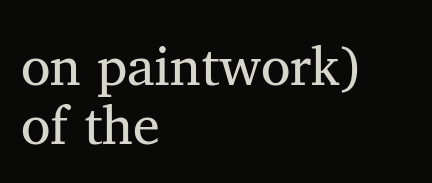on paintwork) of the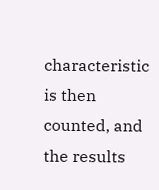characteristic is then counted, and the results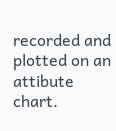recorded and plotted on an attibute chart.